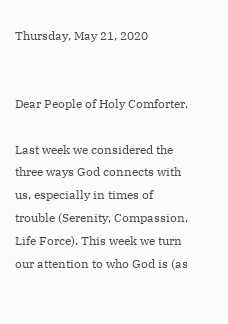Thursday, May 21, 2020


Dear People of Holy Comforter,

Last week we considered the three ways God connects with us, especially in times of trouble (Serenity, Compassion, Life Force). This week we turn our attention to who God is (as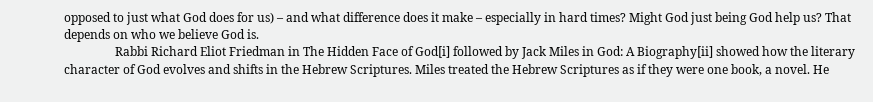opposed to just what God does for us) – and what difference does it make – especially in hard times? Might God just being God help us? That depends on who we believe God is.
                 Rabbi Richard Eliot Friedman in The Hidden Face of God[i] followed by Jack Miles in God: A Biography[ii] showed how the literary character of God evolves and shifts in the Hebrew Scriptures. Miles treated the Hebrew Scriptures as if they were one book, a novel. He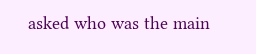asked who was the main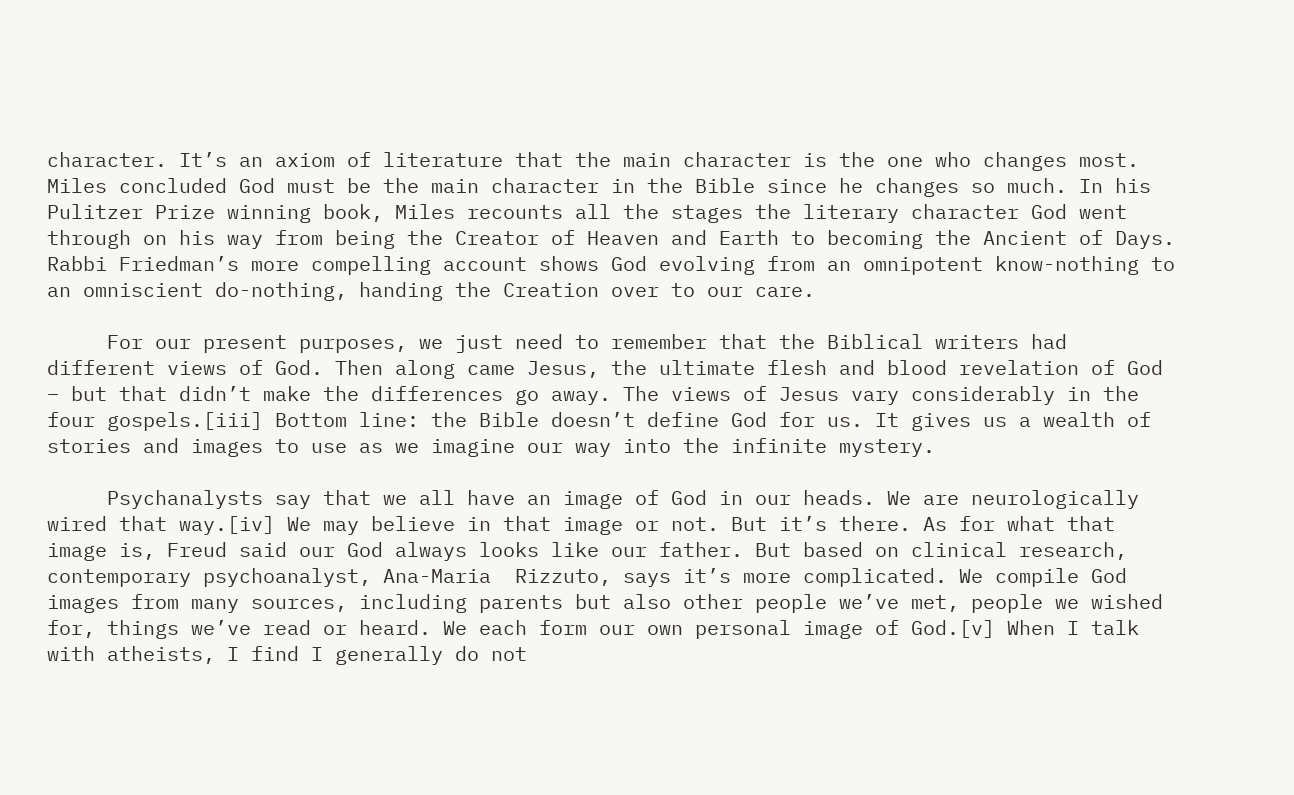character. It’s an axiom of literature that the main character is the one who changes most. Miles concluded God must be the main character in the Bible since he changes so much. In his Pulitzer Prize winning book, Miles recounts all the stages the literary character God went through on his way from being the Creator of Heaven and Earth to becoming the Ancient of Days. Rabbi Friedman’s more compelling account shows God evolving from an omnipotent know-nothing to an omniscient do-nothing, handing the Creation over to our care.

     For our present purposes, we just need to remember that the Biblical writers had different views of God. Then along came Jesus, the ultimate flesh and blood revelation of God – but that didn’t make the differences go away. The views of Jesus vary considerably in the four gospels.[iii] Bottom line: the Bible doesn’t define God for us. It gives us a wealth of stories and images to use as we imagine our way into the infinite mystery.

     Psychanalysts say that we all have an image of God in our heads. We are neurologically wired that way.[iv] We may believe in that image or not. But it’s there. As for what that image is, Freud said our God always looks like our father. But based on clinical research, contemporary psychoanalyst, Ana-Maria  Rizzuto, says it’s more complicated. We compile God images from many sources, including parents but also other people we’ve met, people we wished for, things we’ve read or heard. We each form our own personal image of God.[v] When I talk with atheists, I find I generally do not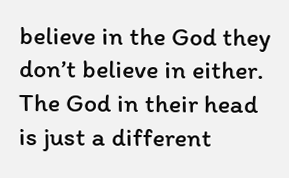believe in the God they don’t believe in either. The God in their head is just a different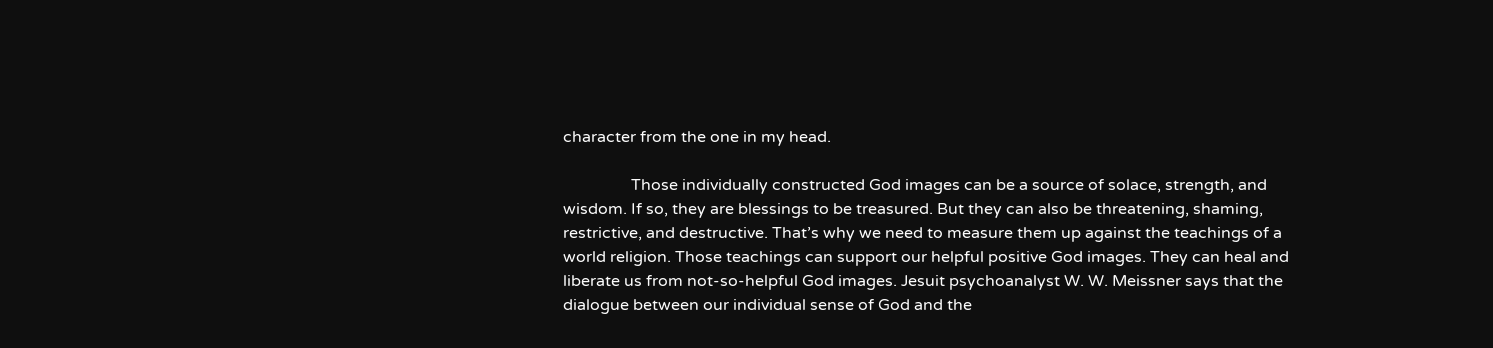character from the one in my head.

                 Those individually constructed God images can be a source of solace, strength, and wisdom. If so, they are blessings to be treasured. But they can also be threatening, shaming, restrictive, and destructive. That’s why we need to measure them up against the teachings of a world religion. Those teachings can support our helpful positive God images. They can heal and liberate us from not-so-helpful God images. Jesuit psychoanalyst W. W. Meissner says that the dialogue between our individual sense of God and the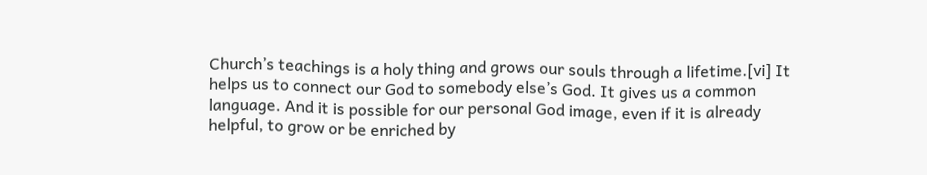Church’s teachings is a holy thing and grows our souls through a lifetime.[vi] It helps us to connect our God to somebody else’s God. It gives us a common language. And it is possible for our personal God image, even if it is already helpful, to grow or be enriched by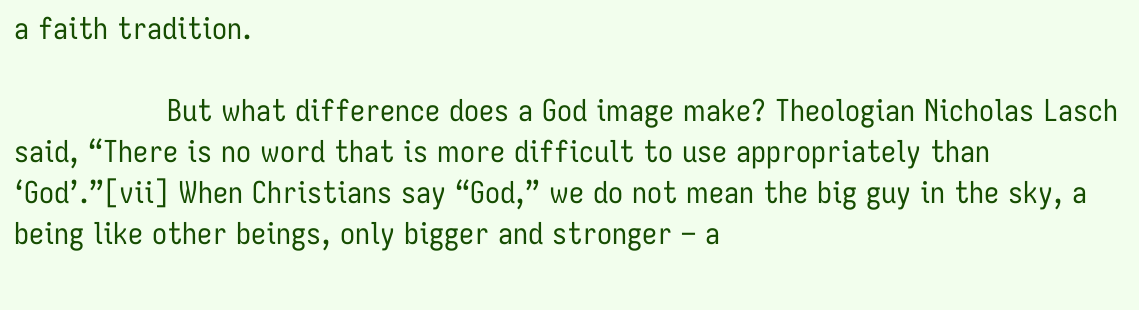a faith tradition.

                 But what difference does a God image make? Theologian Nicholas Lasch said, “There is no word that is more difficult to use appropriately than ‘God’.”[vii] When Christians say “God,” we do not mean the big guy in the sky, a being like other beings, only bigger and stronger – a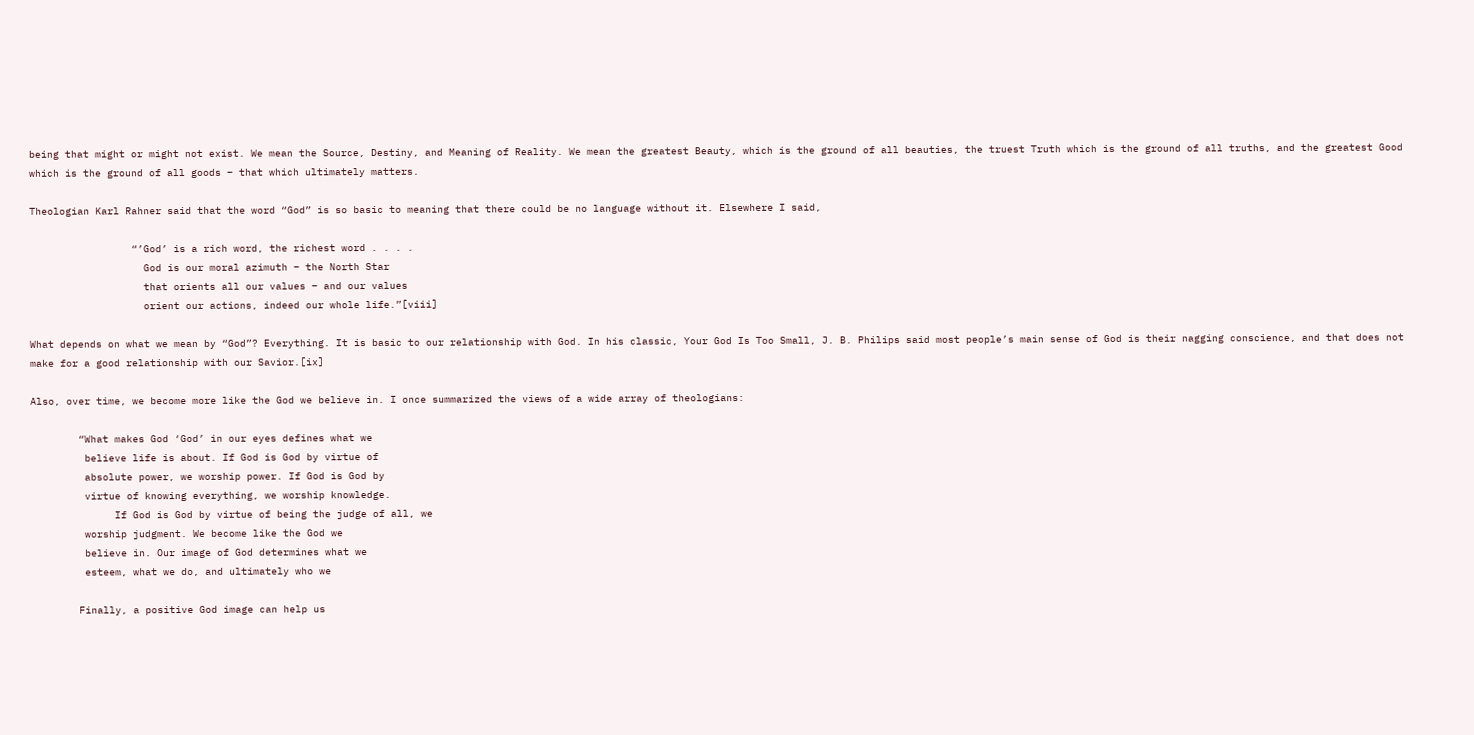being that might or might not exist. We mean the Source, Destiny, and Meaning of Reality. We mean the greatest Beauty, which is the ground of all beauties, the truest Truth which is the ground of all truths, and the greatest Good which is the ground of all goods – that which ultimately matters.

Theologian Karl Rahner said that the word “God” is so basic to meaning that there could be no language without it. Elsewhere I said,

                 “’God’ is a rich word, the richest word . . . .
                   God is our moral azimuth – the North Star
                   that orients all our values – and our values
                   orient our actions, indeed our whole life.”[viii]

What depends on what we mean by “God”? Everything. It is basic to our relationship with God. In his classic, Your God Is Too Small, J. B. Philips said most people’s main sense of God is their nagging conscience, and that does not make for a good relationship with our Savior.[ix]

Also, over time, we become more like the God we believe in. I once summarized the views of a wide array of theologians:

        “What makes God ‘God’ in our eyes defines what we
         believe life is about. If God is God by virtue of
         absolute power, we worship power. If God is God by
         virtue of knowing everything, we worship knowledge.
              If God is God by virtue of being the judge of all, we
         worship judgment. We become like the God we
         believe in. Our image of God determines what we
         esteem, what we do, and ultimately who we

        Finally, a positive God image can help us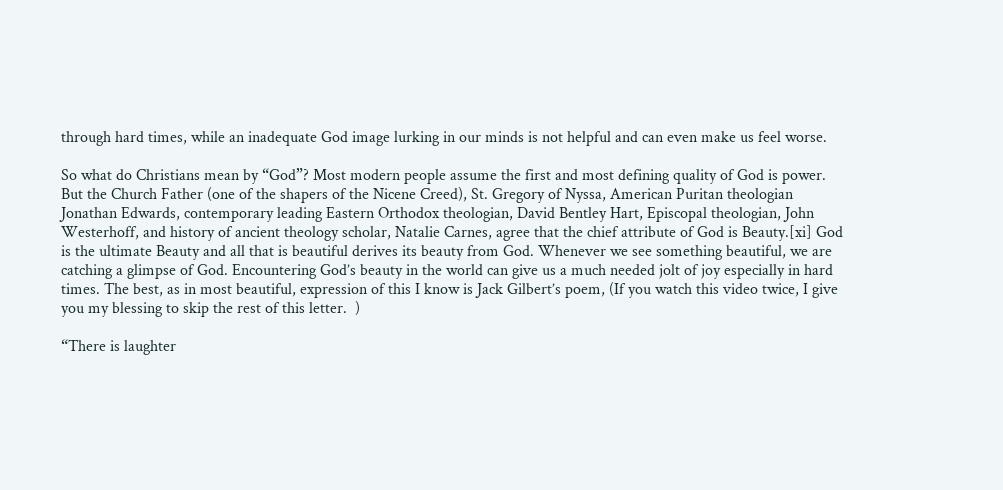through hard times, while an inadequate God image lurking in our minds is not helpful and can even make us feel worse.

So what do Christians mean by “God”? Most modern people assume the first and most defining quality of God is power. But the Church Father (one of the shapers of the Nicene Creed), St. Gregory of Nyssa, American Puritan theologian Jonathan Edwards, contemporary leading Eastern Orthodox theologian, David Bentley Hart, Episcopal theologian, John Westerhoff, and history of ancient theology scholar, Natalie Carnes, agree that the chief attribute of God is Beauty.[xi] God is the ultimate Beauty and all that is beautiful derives its beauty from God. Whenever we see something beautiful, we are catching a glimpse of God. Encountering God’s beauty in the world can give us a much needed jolt of joy especially in hard times. The best, as in most beautiful, expression of this I know is Jack Gilbert’s poem, (If you watch this video twice, I give you my blessing to skip the rest of this letter.  )

“There is laughter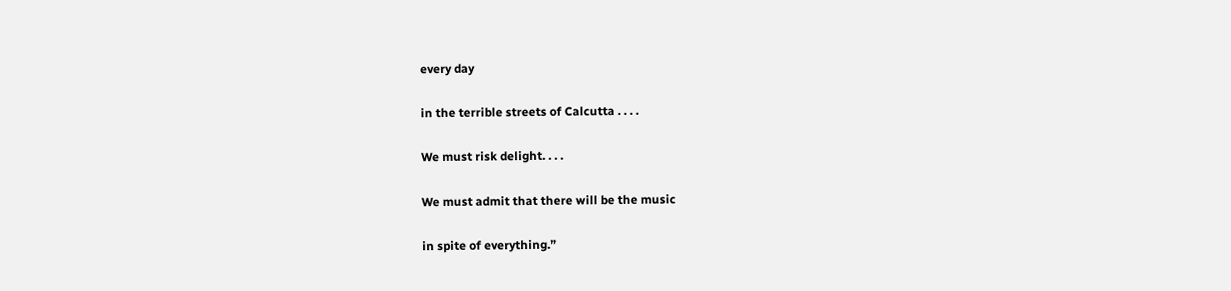every day

in the terrible streets of Calcutta . . . .

We must risk delight. . . .

We must admit that there will be the music

in spite of everything.”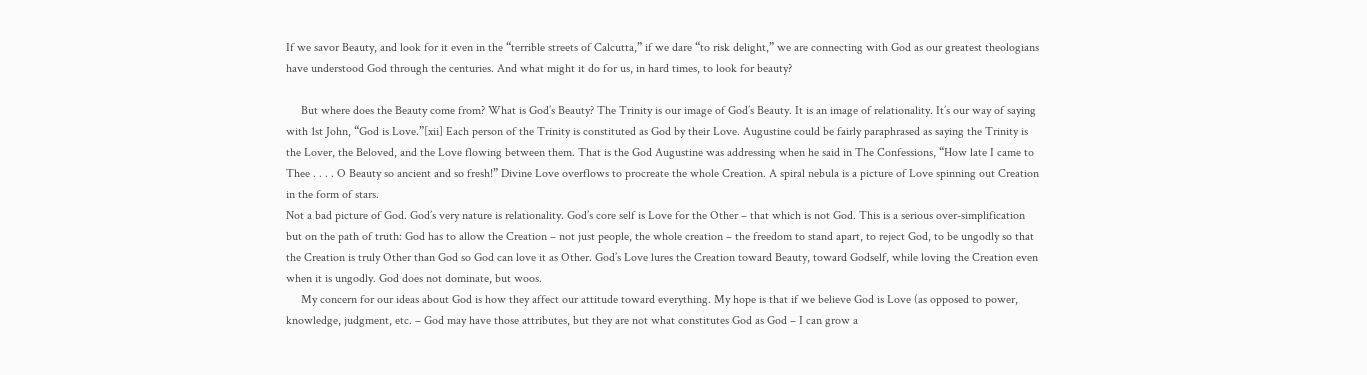If we savor Beauty, and look for it even in the “terrible streets of Calcutta,” if we dare “to risk delight,” we are connecting with God as our greatest theologians have understood God through the centuries. And what might it do for us, in hard times, to look for beauty?

     But where does the Beauty come from? What is God’s Beauty? The Trinity is our image of God’s Beauty. It is an image of relationality. It’s our way of saying with 1st John, “God is Love.”[xii] Each person of the Trinity is constituted as God by their Love. Augustine could be fairly paraphrased as saying the Trinity is the Lover, the Beloved, and the Love flowing between them. That is the God Augustine was addressing when he said in The Confessions, “How late I came to Thee . . . . O Beauty so ancient and so fresh!” Divine Love overflows to procreate the whole Creation. A spiral nebula is a picture of Love spinning out Creation in the form of stars.
Not a bad picture of God. God’s very nature is relationality. God’s core self is Love for the Other – that which is not God. This is a serious over-simplification but on the path of truth: God has to allow the Creation – not just people, the whole creation – the freedom to stand apart, to reject God, to be ungodly so that the Creation is truly Other than God so God can love it as Other. God’s Love lures the Creation toward Beauty, toward Godself, while loving the Creation even when it is ungodly. God does not dominate, but woos.
     My concern for our ideas about God is how they affect our attitude toward everything. My hope is that if we believe God is Love (as opposed to power, knowledge, judgment, etc. – God may have those attributes, but they are not what constitutes God as God – I can grow a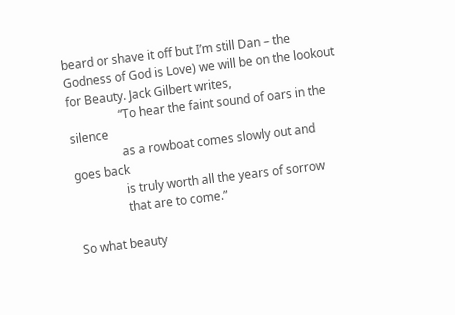beard or shave it off but I’m still Dan – the Godness of God is Love) we will be on the lookout for Beauty. Jack Gilbert writes,
                 “To hear the faint sound of oars in the silence
                 as a rowboat comes slowly out and goes back
                 is truly worth all the years of sorrow
                 that are to come.”

So what beauty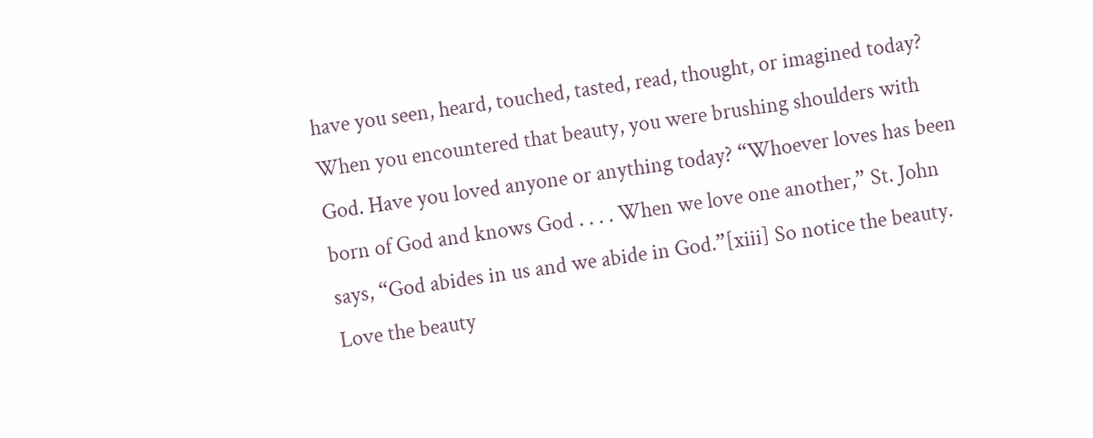have you seen, heard, touched, tasted, read, thought, or imagined today? When you encountered that beauty, you were brushing shoulders with God. Have you loved anyone or anything today? “Whoever loves has been born of God and knows God . . . . When we love one another,” St. John says, “God abides in us and we abide in God.”[xiii] So notice the beauty. Love the beauty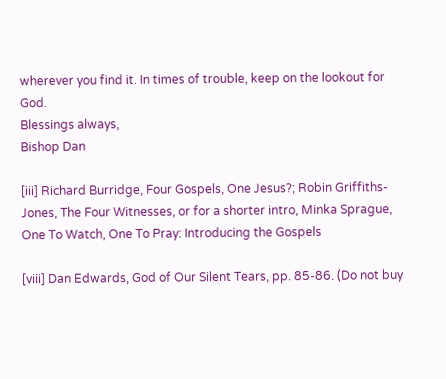wherever you find it. In times of trouble, keep on the lookout for God.
Blessings always,
Bishop Dan

[iii] Richard Burridge, Four Gospels, One Jesus?; Robin Griffiths-Jones, The Four Witnesses, or for a shorter intro, Minka Sprague, One To Watch, One To Pray: Introducing the Gospels

[viii] Dan Edwards, God of Our Silent Tears, pp. 85-86. (Do not buy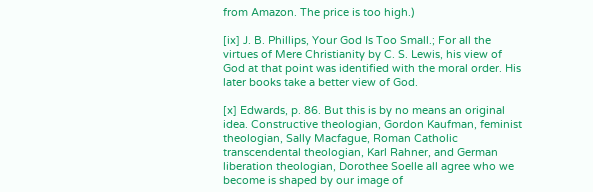from Amazon. The price is too high.)

[ix] J. B. Phillips, Your God Is Too Small.; For all the virtues of Mere Christianity by C. S. Lewis, his view of God at that point was identified with the moral order. His later books take a better view of God.

[x] Edwards, p. 86. But this is by no means an original idea. Constructive theologian, Gordon Kaufman, feminist theologian, Sally Macfague, Roman Catholic transcendental theologian, Karl Rahner, and German liberation theologian, Dorothee Soelle all agree who we become is shaped by our image of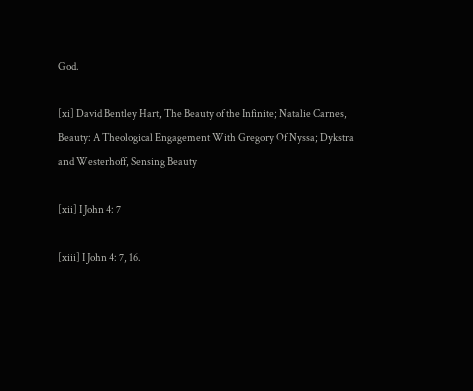God.

[xi] David Bentley Hart, The Beauty of the Infinite; Natalie Carnes, Beauty: A Theological Engagement With Gregory Of Nyssa; Dykstra and Westerhoff, Sensing Beauty

[xii] I John 4: 7

[xiii] I John 4: 7, 16.